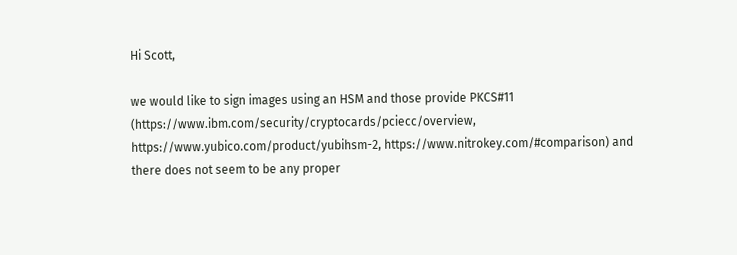Hi Scott,

we would like to sign images using an HSM and those provide PKCS#11 (https://www.ibm.com/security/cryptocards/pciecc/overview, https://www.yubico.com/product/yubihsm-2, https://www.nitrokey.com/#comparison) and there does not seem to be any proper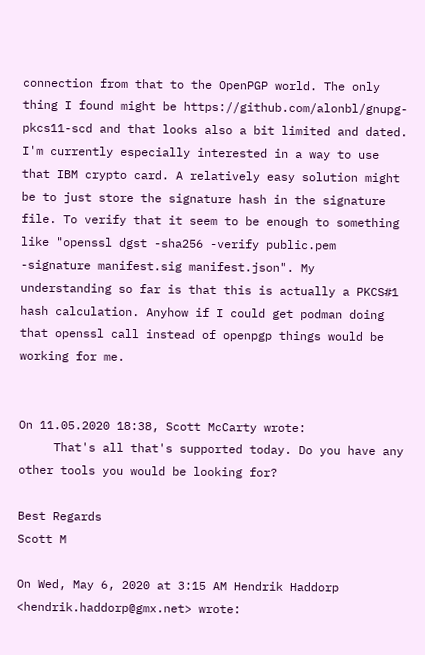connection from that to the OpenPGP world. The only thing I found might be https://github.com/alonbl/gnupg-pkcs11-scd and that looks also a bit limited and dated. I'm currently especially interested in a way to use that IBM crypto card. A relatively easy solution might be to just store the signature hash in the signature file. To verify that it seem to be enough to something like "openssl dgst -sha256 -verify public.pem -signature manifest.sig manifest.json". My understanding so far is that this is actually a PKCS#1 hash calculation. Anyhow if I could get podman doing that openssl call instead of openpgp things would be working for me.


On 11.05.2020 18:38, Scott McCarty wrote:
     That's all that's supported today. Do you have any other tools you would be looking for?

Best Regards
Scott M

On Wed, May 6, 2020 at 3:15 AM Hendrik Haddorp <hendrik.haddorp@gmx.net> wrote: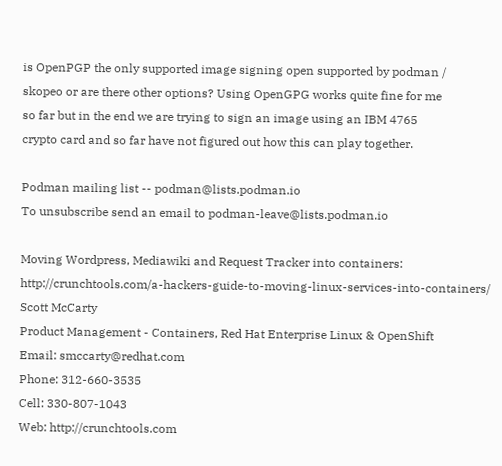is OpenPGP the only supported image signing open supported by podman /
skopeo or are there other options? Using OpenGPG works quite fine for me
so far but in the end we are trying to sign an image using an IBM 4765
crypto card and so far have not figured out how this can play together.

Podman mailing list -- podman@lists.podman.io
To unsubscribe send an email to podman-leave@lists.podman.io

Moving Wordpress, Mediawiki and Request Tracker into containers: http://crunchtools.com/a-hackers-guide-to-moving-linux-services-into-containers/
Scott McCarty
Product Management - Containers, Red Hat Enterprise Linux & OpenShift
Email: smccarty@redhat.com
Phone: 312-660-3535
Cell: 330-807-1043
Web: http://crunchtools.com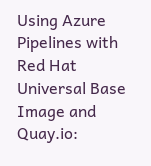Using Azure Pipelines with Red Hat Universal Base Image and Quay.io: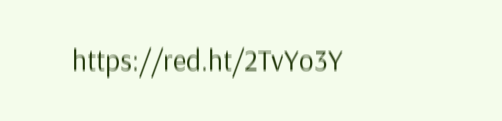https://red.ht/2TvYo3Y